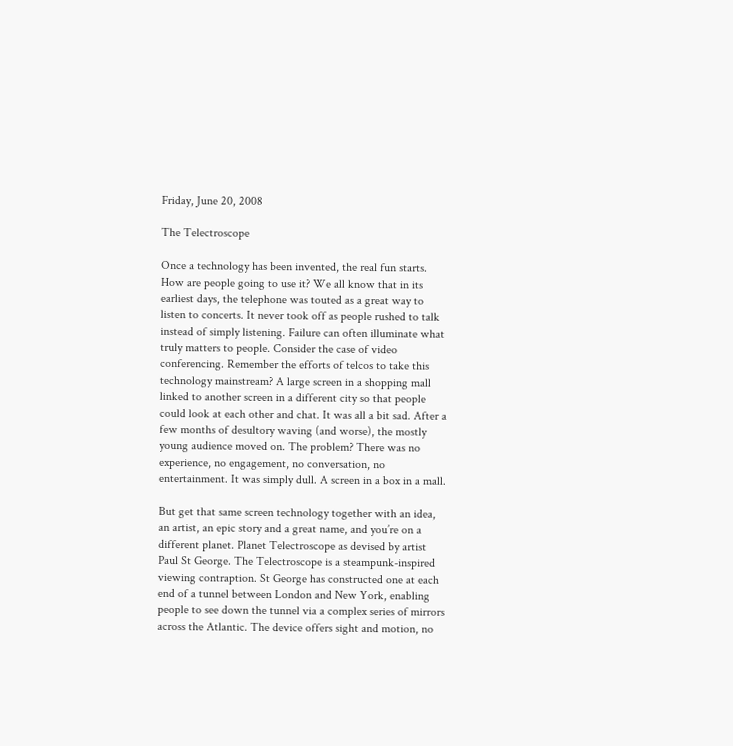Friday, June 20, 2008

The Telectroscope

Once a technology has been invented, the real fun starts. How are people going to use it? We all know that in its earliest days, the telephone was touted as a great way to listen to concerts. It never took off as people rushed to talk instead of simply listening. Failure can often illuminate what truly matters to people. Consider the case of video conferencing. Remember the efforts of telcos to take this technology mainstream? A large screen in a shopping mall linked to another screen in a different city so that people could look at each other and chat. It was all a bit sad. After a few months of desultory waving (and worse), the mostly young audience moved on. The problem? There was no experience, no engagement, no conversation, no entertainment. It was simply dull. A screen in a box in a mall.

But get that same screen technology together with an idea, an artist, an epic story and a great name, and you’re on a different planet. Planet Telectroscope as devised by artist Paul St George. The Telectroscope is a steampunk-inspired viewing contraption. St George has constructed one at each end of a tunnel between London and New York, enabling people to see down the tunnel via a complex series of mirrors across the Atlantic. The device offers sight and motion, no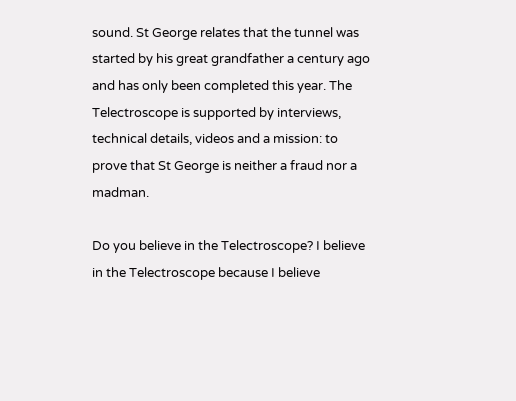sound. St George relates that the tunnel was started by his great grandfather a century ago and has only been completed this year. The Telectroscope is supported by interviews, technical details, videos and a mission: to prove that St George is neither a fraud nor a madman.

Do you believe in the Telectroscope? I believe in the Telectroscope because I believe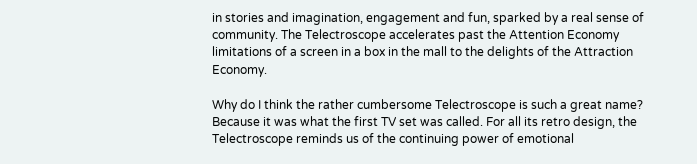in stories and imagination, engagement and fun, sparked by a real sense of community. The Telectroscope accelerates past the Attention Economy limitations of a screen in a box in the mall to the delights of the Attraction Economy.

Why do I think the rather cumbersome Telectroscope is such a great name? Because it was what the first TV set was called. For all its retro design, the Telectroscope reminds us of the continuing power of emotional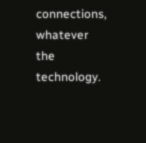connections, whatever the technology.